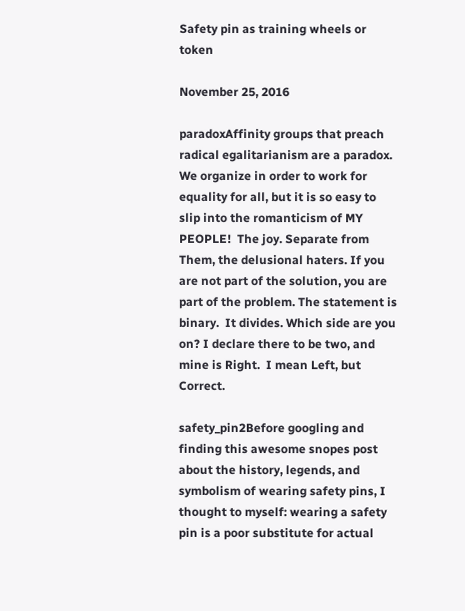Safety pin as training wheels or token

November 25, 2016

paradoxAffinity groups that preach radical egalitarianism are a paradox. We organize in order to work for equality for all, but it is so easy to slip into the romanticism of MY PEOPLE!  The joy. Separate from Them, the delusional haters. If you are not part of the solution, you are part of the problem. The statement is binary.  It divides. Which side are you on? I declare there to be two, and mine is Right.  I mean Left, but Correct.

safety_pin2Before googling and finding this awesome snopes post about the history, legends, and symbolism of wearing safety pins, I thought to myself: wearing a safety pin is a poor substitute for actual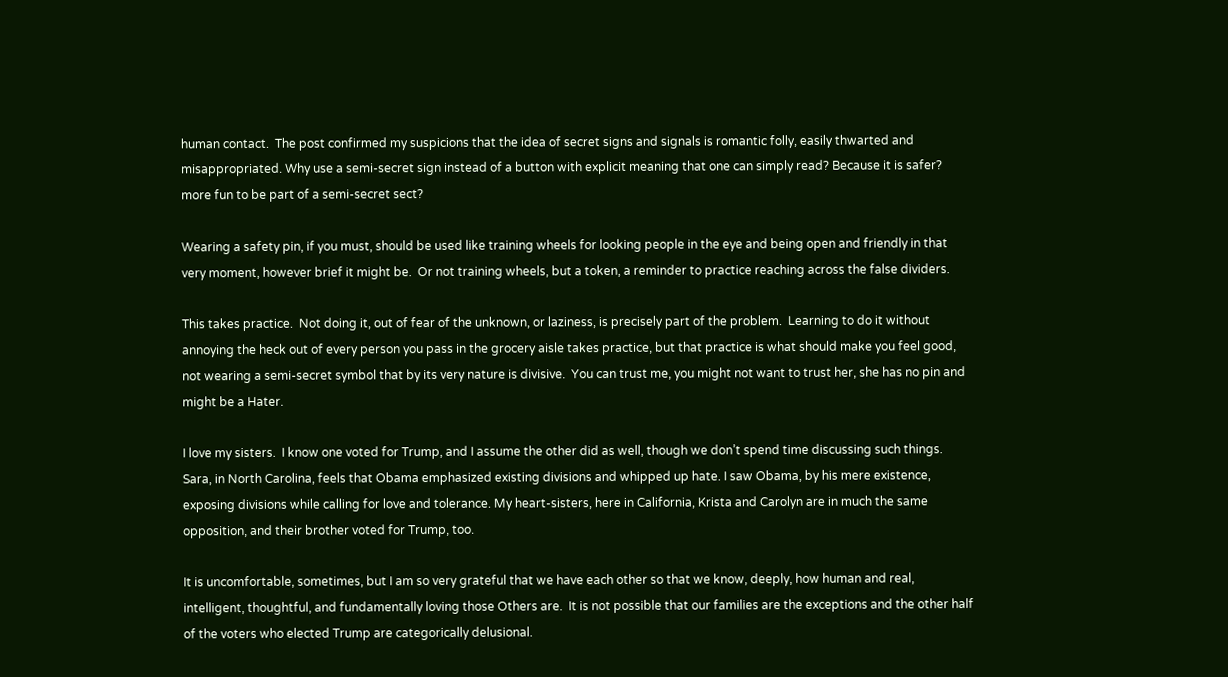human contact.  The post confirmed my suspicions that the idea of secret signs and signals is romantic folly, easily thwarted and misappropriated. Why use a semi-secret sign instead of a button with explicit meaning that one can simply read? Because it is safer? more fun to be part of a semi-secret sect?

Wearing a safety pin, if you must, should be used like training wheels for looking people in the eye and being open and friendly in that very moment, however brief it might be.  Or not training wheels, but a token, a reminder to practice reaching across the false dividers.

This takes practice.  Not doing it, out of fear of the unknown, or laziness, is precisely part of the problem.  Learning to do it without annoying the heck out of every person you pass in the grocery aisle takes practice, but that practice is what should make you feel good, not wearing a semi-secret symbol that by its very nature is divisive.  You can trust me, you might not want to trust her, she has no pin and might be a Hater.

I love my sisters.  I know one voted for Trump, and I assume the other did as well, though we don’t spend time discussing such things. Sara, in North Carolina, feels that Obama emphasized existing divisions and whipped up hate. I saw Obama, by his mere existence, exposing divisions while calling for love and tolerance. My heart-sisters, here in California, Krista and Carolyn are in much the same opposition, and their brother voted for Trump, too.

It is uncomfortable, sometimes, but I am so very grateful that we have each other so that we know, deeply, how human and real, intelligent, thoughtful, and fundamentally loving those Others are.  It is not possible that our families are the exceptions and the other half of the voters who elected Trump are categorically delusional.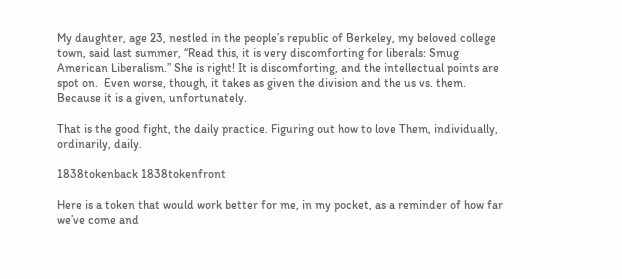My daughter, age 23, nestled in the people’s republic of Berkeley, my beloved college town, said last summer, “Read this, it is very discomforting for liberals: Smug American Liberalism.” She is right! It is discomforting, and the intellectual points are spot on.  Even worse, though, it takes as given the division and the us vs. them. Because it is a given, unfortunately.

That is the good fight, the daily practice. Figuring out how to love Them, individually, ordinarily, daily.

1838tokenback 1838tokenfront

Here is a token that would work better for me, in my pocket, as a reminder of how far we’ve come and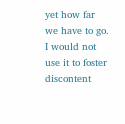yet how far we have to go.  I would not use it to foster discontent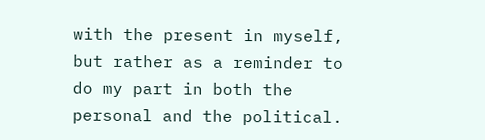with the present in myself, but rather as a reminder to do my part in both the personal and the political.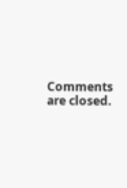Comments are closed.